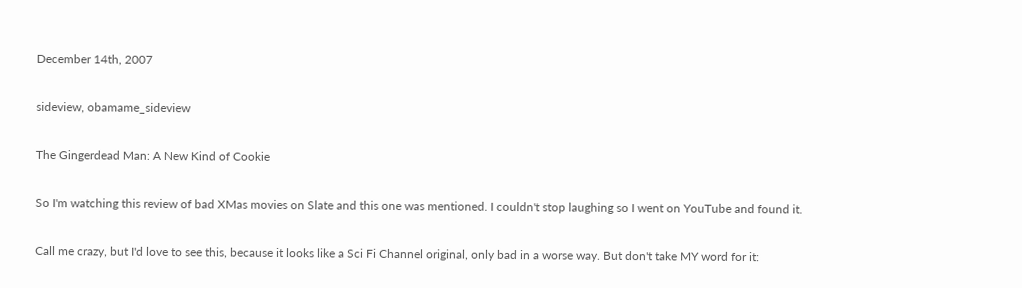December 14th, 2007

sideview, obamame_sideview

The Gingerdead Man: A New Kind of Cookie

So I'm watching this review of bad XMas movies on Slate and this one was mentioned. I couldn't stop laughing so I went on YouTube and found it.

Call me crazy, but I'd love to see this, because it looks like a Sci Fi Channel original, only bad in a worse way. But don't take MY word for it: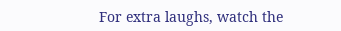For extra laughs, watch the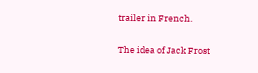trailer in French.

The idea of Jack Frost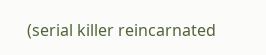(serial killer reincarnated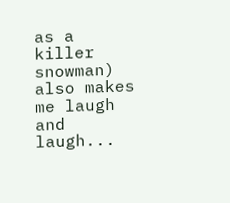as a killer snowman) also makes me laugh and laugh...